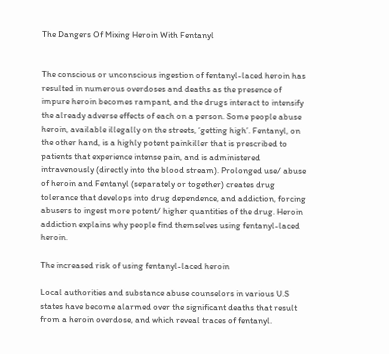The Dangers Of Mixing Heroin With Fentanyl


The conscious or unconscious ingestion of fentanyl-laced heroin has resulted in numerous overdoses and deaths as the presence of impure heroin becomes rampant, and the drugs interact to intensify the already adverse effects of each on a person. Some people abuse heroin, available illegally on the streets, ‘getting high’. Fentanyl, on the other hand, is a highly potent painkiller that is prescribed to patients that experience intense pain, and is administered intravenously (directly into the blood stream). Prolonged use/ abuse of heroin and Fentanyl (separately or together) creates drug tolerance that develops into drug dependence, and addiction, forcing abusers to ingest more potent/ higher quantities of the drug. Heroin addiction explains why people find themselves using fentanyl-laced heroin.

The increased risk of using fentanyl-laced heroin

Local authorities and substance abuse counselors in various U.S states have become alarmed over the significant deaths that result from a heroin overdose, and which reveal traces of fentanyl.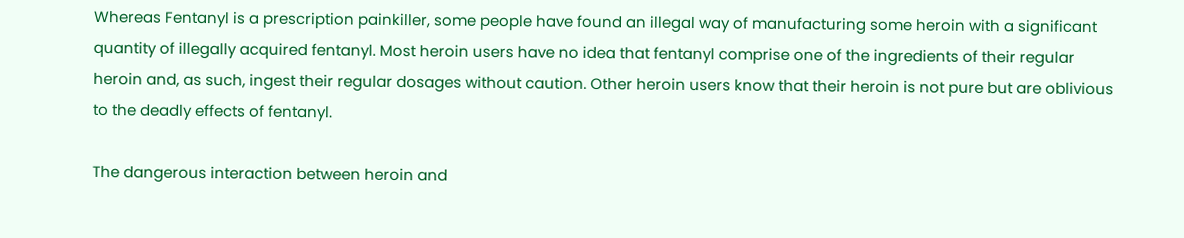Whereas Fentanyl is a prescription painkiller, some people have found an illegal way of manufacturing some heroin with a significant quantity of illegally acquired fentanyl. Most heroin users have no idea that fentanyl comprise one of the ingredients of their regular heroin and, as such, ingest their regular dosages without caution. Other heroin users know that their heroin is not pure but are oblivious to the deadly effects of fentanyl.

The dangerous interaction between heroin and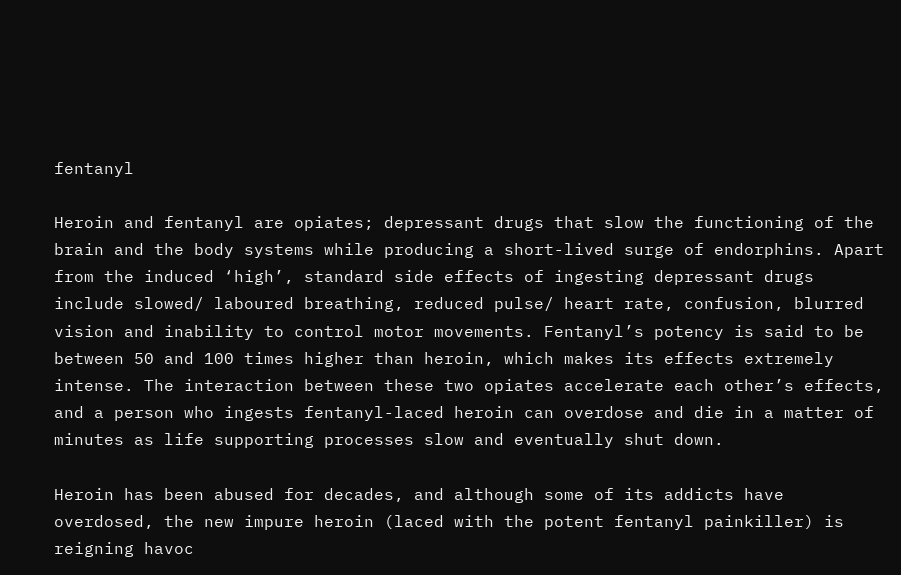fentanyl

Heroin and fentanyl are opiates; depressant drugs that slow the functioning of the brain and the body systems while producing a short-lived surge of endorphins. Apart from the induced ‘high’, standard side effects of ingesting depressant drugs include slowed/ laboured breathing, reduced pulse/ heart rate, confusion, blurred vision and inability to control motor movements. Fentanyl’s potency is said to be between 50 and 100 times higher than heroin, which makes its effects extremely intense. The interaction between these two opiates accelerate each other’s effects, and a person who ingests fentanyl-laced heroin can overdose and die in a matter of minutes as life supporting processes slow and eventually shut down.

Heroin has been abused for decades, and although some of its addicts have overdosed, the new impure heroin (laced with the potent fentanyl painkiller) is reigning havoc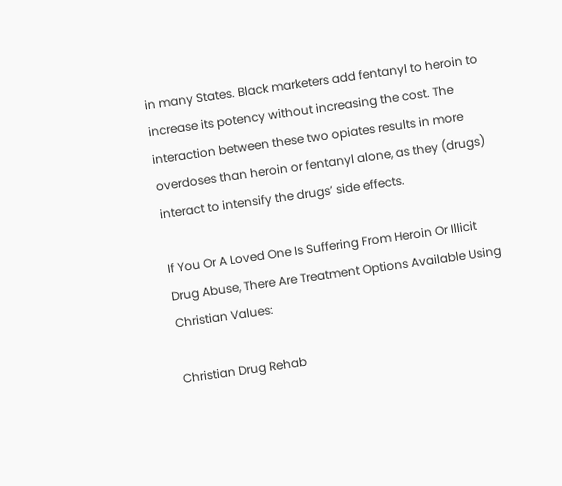in many States. Black marketers add fentanyl to heroin to increase its potency without increasing the cost. The interaction between these two opiates results in more overdoses than heroin or fentanyl alone, as they (drugs) interact to intensify the drugs’ side effects.

If You Or A Loved One Is Suffering From Heroin Or Illicit Drug Abuse, There Are Treatment Options Available Using Christian Values:

Christian Drug Rehab